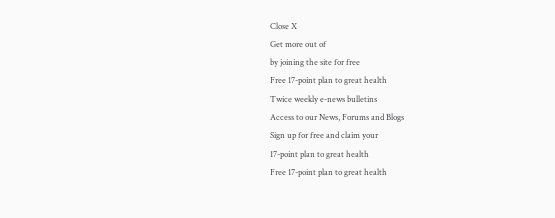Close X
Get more out of
by joining the site for free
Free 17-point plan to great health
Twice weekly e-news bulletins
Access to our News, Forums and Blogs
Sign up for free and claim your
17-point plan to great health
Free 17-point plan to great health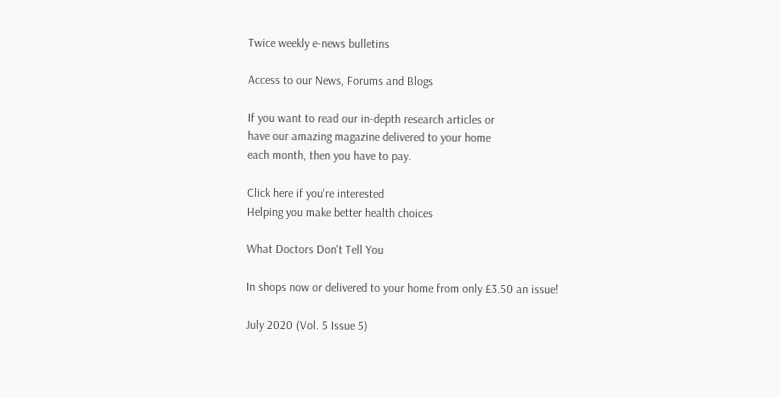Twice weekly e-news bulletins

Access to our News, Forums and Blogs

If you want to read our in-depth research articles or
have our amazing magazine delivered to your home
each month, then you have to pay.

Click here if you're interested
Helping you make better health choices

What Doctors Don't Tell You

In shops now or delivered to your home from only £3.50 an issue!

July 2020 (Vol. 5 Issue 5)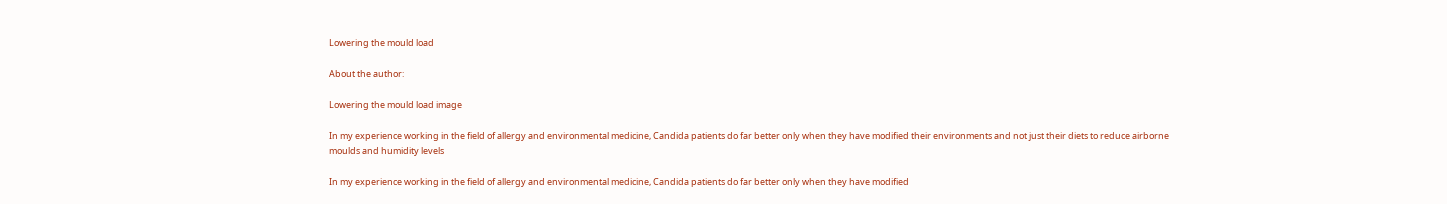Lowering the mould load

About the author:

Lowering the mould load image

In my experience working in the field of allergy and environmental medicine, Candida patients do far better only when they have modified their environments and not just their diets to reduce airborne moulds and humidity levels

In my experience working in the field of allergy and environmental medicine, Candida patients do far better only when they have modified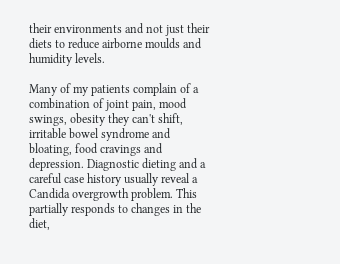their environments and not just their diets to reduce airborne moulds and humidity levels.

Many of my patients complain of a combination of joint pain, mood swings, obesity they can't shift, irritable bowel syndrome and bloating, food cravings and depression. Diagnostic dieting and a careful case history usually reveal a Candida overgrowth problem. This partially responds to changes in the diet,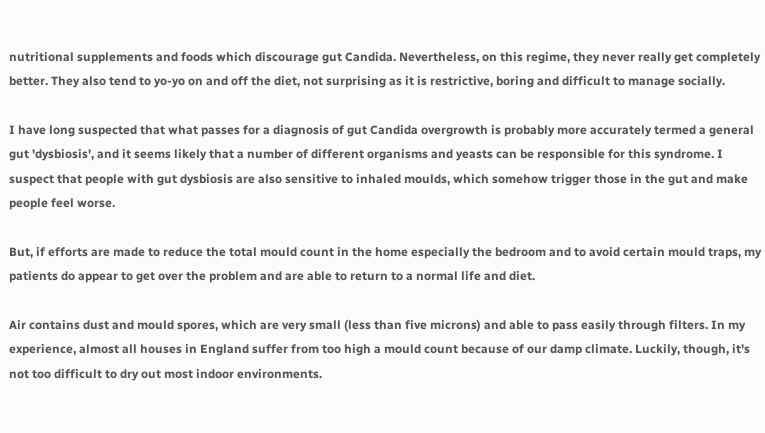nutritional supplements and foods which discourage gut Candida. Nevertheless, on this regime, they never really get completely better. They also tend to yo-yo on and off the diet, not surprising as it is restrictive, boring and difficult to manage socially.

I have long suspected that what passes for a diagnosis of gut Candida overgrowth is probably more accurately termed a general gut 'dysbiosis', and it seems likely that a number of different organisms and yeasts can be responsible for this syndrome. I suspect that people with gut dysbiosis are also sensitive to inhaled moulds, which somehow trigger those in the gut and make people feel worse.

But, if efforts are made to reduce the total mould count in the home especially the bedroom and to avoid certain mould traps, my patients do appear to get over the problem and are able to return to a normal life and diet.

Air contains dust and mould spores, which are very small (less than five microns) and able to pass easily through filters. In my experience, almost all houses in England suffer from too high a mould count because of our damp climate. Luckily, though, it's not too difficult to dry out most indoor environments.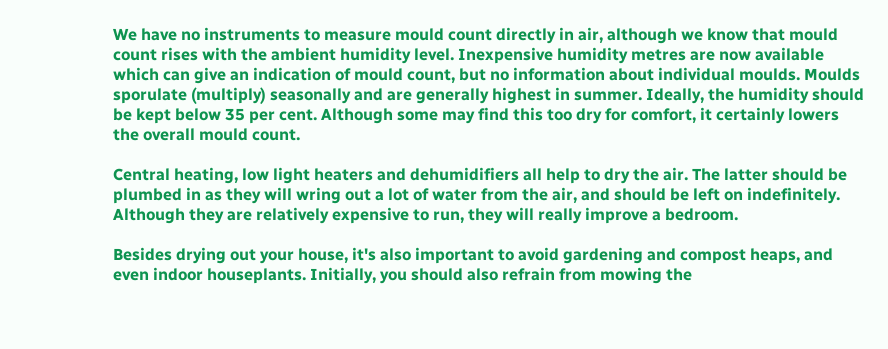We have no instruments to measure mould count directly in air, although we know that mould count rises with the ambient humidity level. Inexpensive humidity metres are now available which can give an indication of mould count, but no information about individual moulds. Moulds sporulate (multiply) seasonally and are generally highest in summer. Ideally, the humidity should be kept below 35 per cent. Although some may find this too dry for comfort, it certainly lowers the overall mould count.

Central heating, low light heaters and dehumidifiers all help to dry the air. The latter should be plumbed in as they will wring out a lot of water from the air, and should be left on indefinitely. Although they are relatively expensive to run, they will really improve a bedroom.

Besides drying out your house, it's also important to avoid gardening and compost heaps, and even indoor houseplants. Initially, you should also refrain from mowing the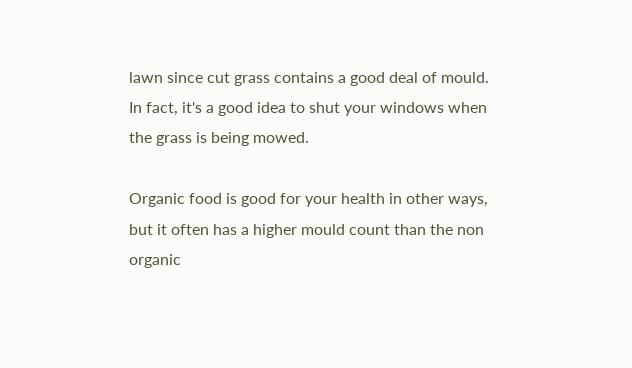lawn since cut grass contains a good deal of mould. In fact, it's a good idea to shut your windows when the grass is being mowed.

Organic food is good for your health in other ways, but it often has a higher mould count than the non organic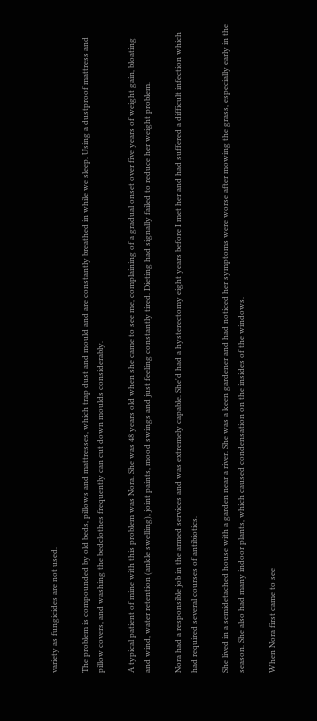variety as fungicides are not used.

The problem is compounded by old beds, pillows and mattresses, which trap dust and mould and are constantly breathed in while we sleep. Using a dustproof mattress and pillow covers, and washing the bedclothes frequently can cut down moulds considerably.

A typical patient of mine with this problem was Nora. She was 48 years old when she came to see me, complaining of a gradual onset over five years of weight gain, bloating and wind, water retention (ankle swelling), joint paints, mood swings and just feeling constantly tired. Dieting had signally failed to reduce her weight problem.

Nora had a responsible job in the armed services and was extremely capable. She'd had a hysterectomy eight years before I met her and had suffered a difficult infection which had required several courses of antibiotics.

She lived in a semidetached house with a garden near a river. She was a keen gardener and had noticed her symptoms were worse after mowing the grass, especially early in the season. She also had many indoor plants, which caused condensation on the insides of the windows.

When Nora first came to see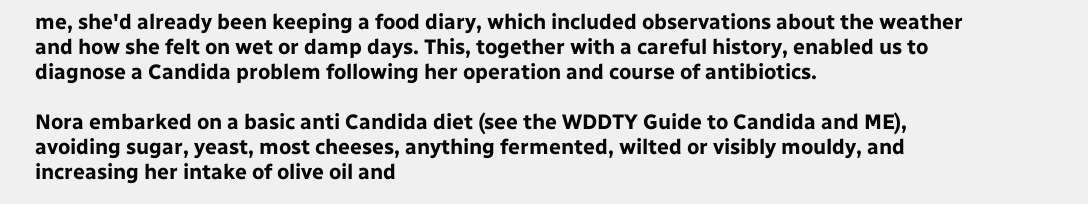me, she'd already been keeping a food diary, which included observations about the weather and how she felt on wet or damp days. This, together with a careful history, enabled us to diagnose a Candida problem following her operation and course of antibiotics.

Nora embarked on a basic anti Candida diet (see the WDDTY Guide to Candida and ME), avoiding sugar, yeast, most cheeses, anything fermented, wilted or visibly mouldy, and increasing her intake of olive oil and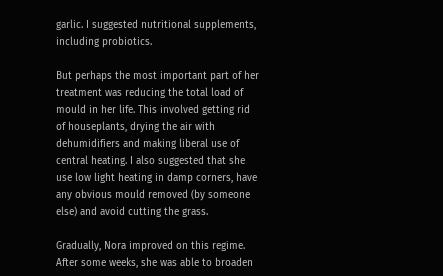garlic. I suggested nutritional supplements, including probiotics.

But perhaps the most important part of her treatment was reducing the total load of mould in her life. This involved getting rid of houseplants, drying the air with dehumidifiers and making liberal use of central heating. I also suggested that she use low light heating in damp corners, have any obvious mould removed (by someone else) and avoid cutting the grass.

Gradually, Nora improved on this regime. After some weeks, she was able to broaden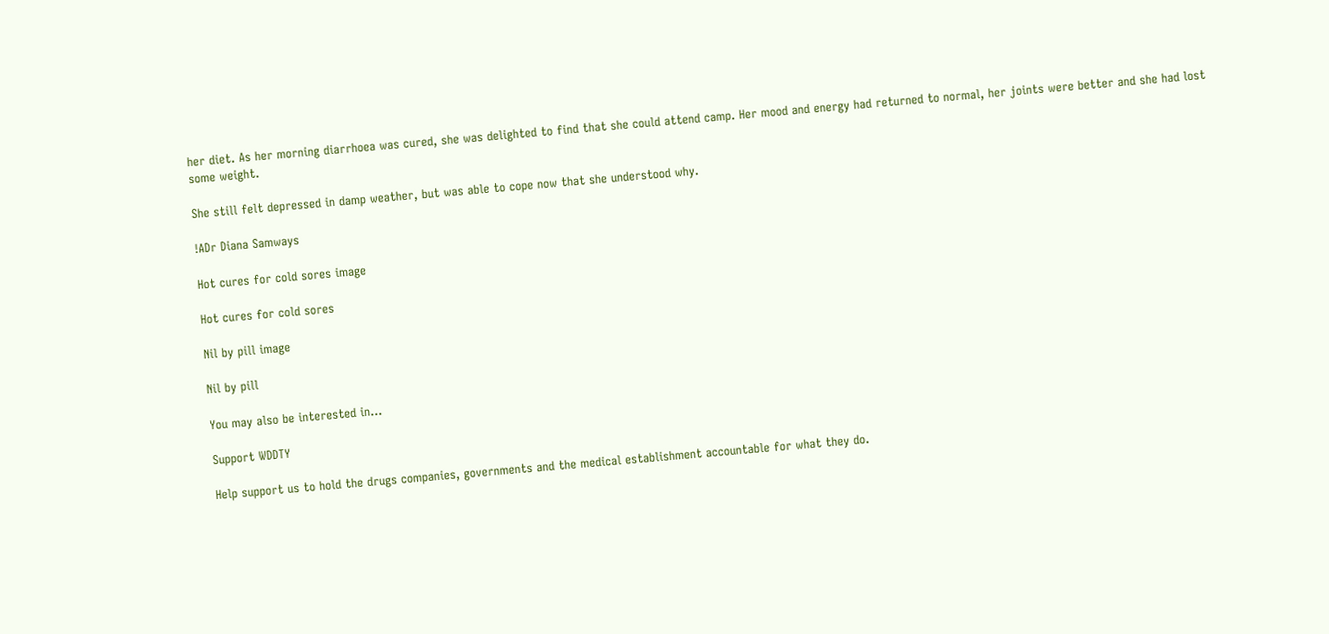her diet. As her morning diarrhoea was cured, she was delighted to find that she could attend camp. Her mood and energy had returned to normal, her joints were better and she had lost some weight.

She still felt depressed in damp weather, but was able to cope now that she understood why.

!ADr Diana Samways

Hot cures for cold sores image

Hot cures for cold sores

Nil by pill image

Nil by pill

You may also be interested in...

Support WDDTY

Help support us to hold the drugs companies, governments and the medical establishment accountable for what they do.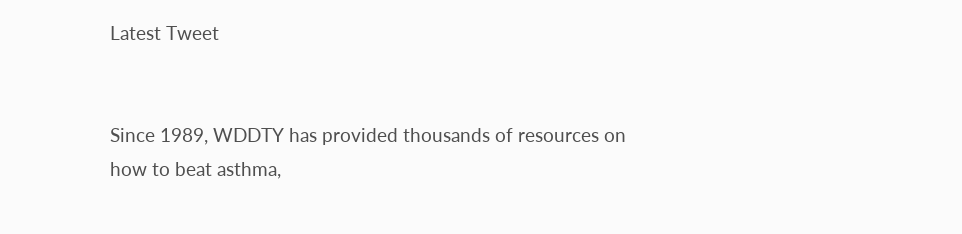Latest Tweet


Since 1989, WDDTY has provided thousands of resources on how to beat asthma,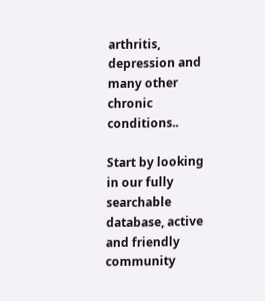arthritis, depression and many other chronic conditions..

Start by looking in our fully searchable database, active and friendly community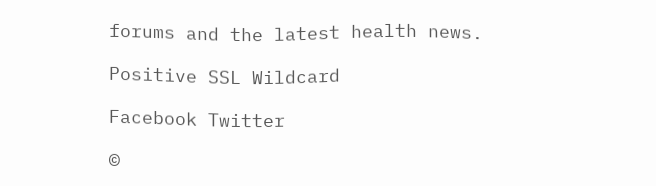forums and the latest health news.

Positive SSL Wildcard

Facebook Twitter

©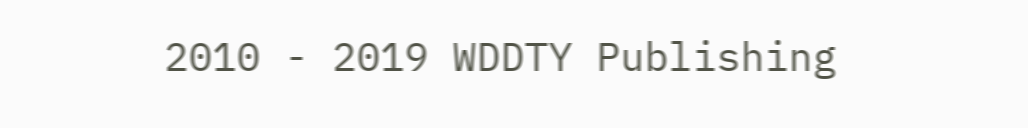2010 - 2019 WDDTY Publishing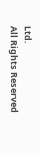Ltd.
All Rights Reserved